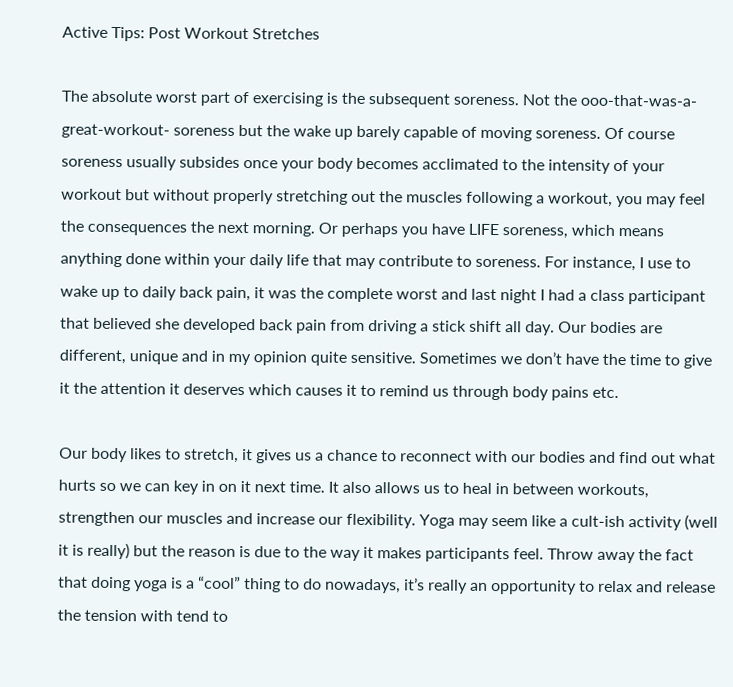Active Tips: Post Workout Stretches

The absolute worst part of exercising is the subsequent soreness. Not the ooo-that-was-a-great-workout- soreness but the wake up barely capable of moving soreness. Of course soreness usually subsides once your body becomes acclimated to the intensity of your workout but without properly stretching out the muscles following a workout, you may feel the consequences the next morning. Or perhaps you have LIFE soreness, which means anything done within your daily life that may contribute to soreness. For instance, I use to wake up to daily back pain, it was the complete worst and last night I had a class participant that believed she developed back pain from driving a stick shift all day. Our bodies are different, unique and in my opinion quite sensitive. Sometimes we don’t have the time to give it the attention it deserves which causes it to remind us through body pains etc.

Our body likes to stretch, it gives us a chance to reconnect with our bodies and find out what hurts so we can key in on it next time. It also allows us to heal in between workouts, strengthen our muscles and increase our flexibility. Yoga may seem like a cult-ish activity (well it is really) but the reason is due to the way it makes participants feel. Throw away the fact that doing yoga is a “cool” thing to do nowadays, it’s really an opportunity to relax and release the tension with tend to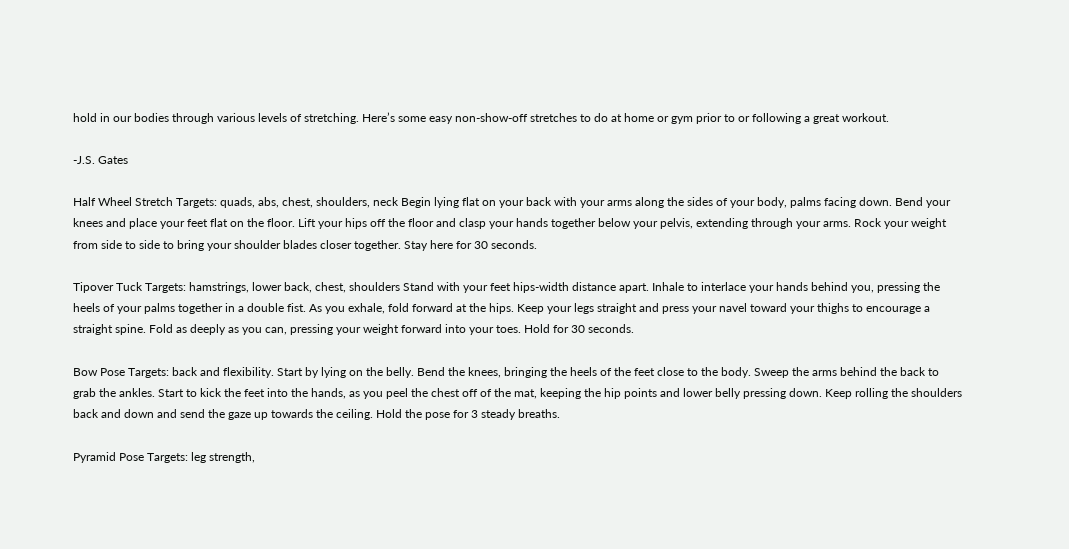hold in our bodies through various levels of stretching. Here’s some easy non-show-off stretches to do at home or gym prior to or following a great workout.

-J.S. Gates

Half Wheel Stretch Targets: quads, abs, chest, shoulders, neck Begin lying flat on your back with your arms along the sides of your body, palms facing down. Bend your knees and place your feet flat on the floor. Lift your hips off the floor and clasp your hands together below your pelvis, extending through your arms. Rock your weight from side to side to bring your shoulder blades closer together. Stay here for 30 seconds.

Tipover Tuck Targets: hamstrings, lower back, chest, shoulders Stand with your feet hips-width distance apart. Inhale to interlace your hands behind you, pressing the heels of your palms together in a double fist. As you exhale, fold forward at the hips. Keep your legs straight and press your navel toward your thighs to encourage a straight spine. Fold as deeply as you can, pressing your weight forward into your toes. Hold for 30 seconds.

Bow Pose Targets: back and flexibility. Start by lying on the belly. Bend the knees, bringing the heels of the feet close to the body. Sweep the arms behind the back to grab the ankles. Start to kick the feet into the hands, as you peel the chest off of the mat, keeping the hip points and lower belly pressing down. Keep rolling the shoulders back and down and send the gaze up towards the ceiling. Hold the pose for 3 steady breaths.

Pyramid Pose Targets: leg strength,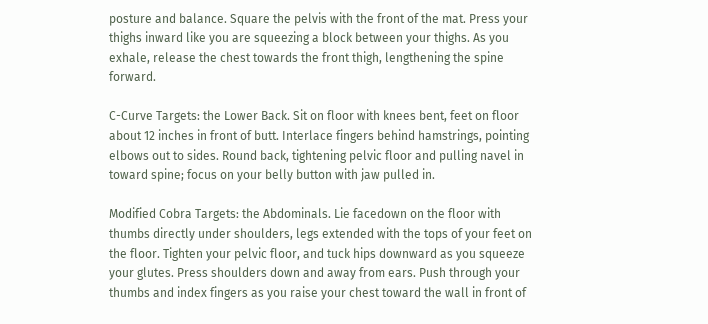posture and balance. Square the pelvis with the front of the mat. Press your thighs inward like you are squeezing a block between your thighs. As you exhale, release the chest towards the front thigh, lengthening the spine forward.

C-Curve Targets: the Lower Back. Sit on floor with knees bent, feet on floor about 12 inches in front of butt. Interlace fingers behind hamstrings, pointing elbows out to sides. Round back, tightening pelvic floor and pulling navel in toward spine; focus on your belly button with jaw pulled in.

Modified Cobra Targets: the Abdominals. Lie facedown on the floor with thumbs directly under shoulders, legs extended with the tops of your feet on the floor. Tighten your pelvic floor, and tuck hips downward as you squeeze your glutes. Press shoulders down and away from ears. Push through your thumbs and index fingers as you raise your chest toward the wall in front of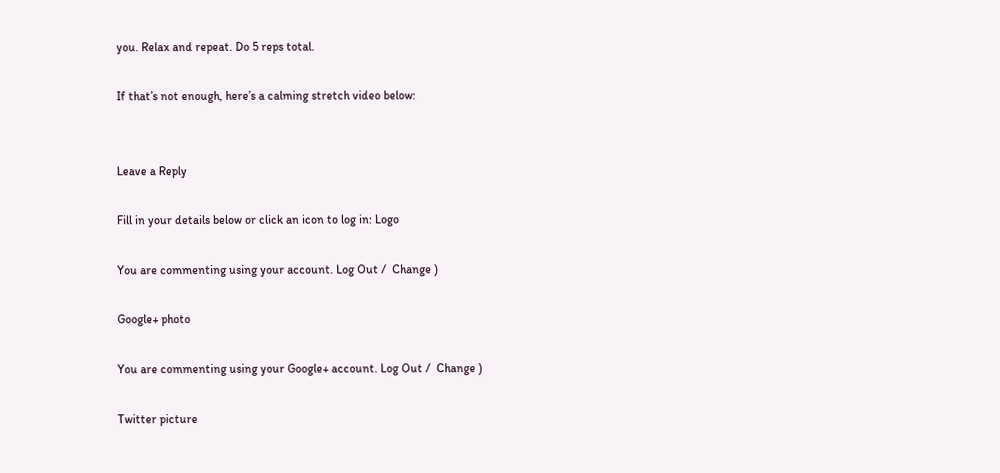you. Relax and repeat. Do 5 reps total.

If that’s not enough, here’s a calming stretch video below:


Leave a Reply

Fill in your details below or click an icon to log in: Logo

You are commenting using your account. Log Out /  Change )

Google+ photo

You are commenting using your Google+ account. Log Out /  Change )

Twitter picture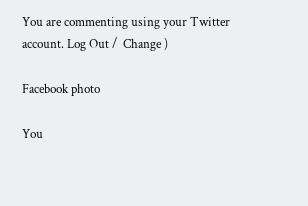You are commenting using your Twitter account. Log Out /  Change )

Facebook photo

You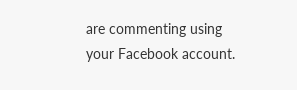are commenting using your Facebook account.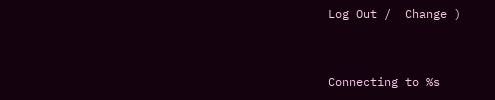Log Out /  Change )


Connecting to %s